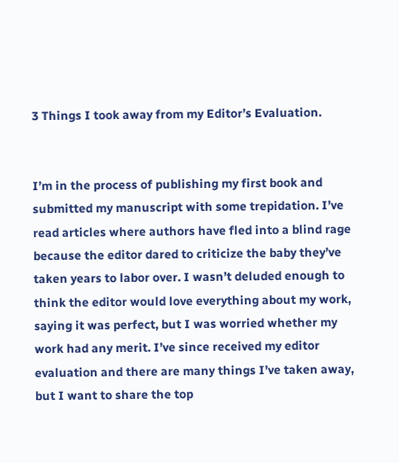3 Things I took away from my Editor’s Evaluation.


I’m in the process of publishing my first book and submitted my manuscript with some trepidation. I’ve read articles where authors have fled into a blind rage because the editor dared to criticize the baby they’ve taken years to labor over. I wasn’t deluded enough to think the editor would love everything about my work, saying it was perfect, but I was worried whether my work had any merit. I’ve since received my editor evaluation and there are many things I’ve taken away, but I want to share the top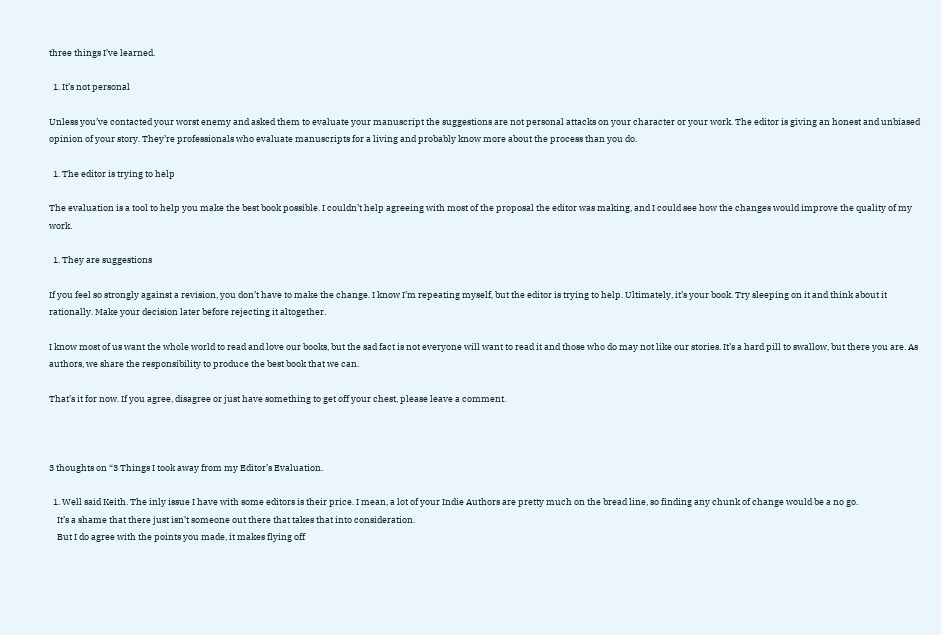three things I’ve learned.

  1. It’s not personal

Unless you’ve contacted your worst enemy and asked them to evaluate your manuscript the suggestions are not personal attacks on your character or your work. The editor is giving an honest and unbiased opinion of your story. They’re professionals who evaluate manuscripts for a living and probably know more about the process than you do.

  1. The editor is trying to help

The evaluation is a tool to help you make the best book possible. I couldn’t help agreeing with most of the proposal the editor was making, and I could see how the changes would improve the quality of my work.

  1. They are suggestions

If you feel so strongly against a revision, you don’t have to make the change. I know I’m repeating myself, but the editor is trying to help. Ultimately, it’s your book. Try sleeping on it and think about it rationally. Make your decision later before rejecting it altogether.

I know most of us want the whole world to read and love our books, but the sad fact is not everyone will want to read it and those who do may not like our stories. It’s a hard pill to swallow, but there you are. As authors, we share the responsibility to produce the best book that we can.

That’s it for now. If you agree, disagree or just have something to get off your chest, please leave a comment.



3 thoughts on “3 Things I took away from my Editor’s Evaluation.

  1. Well said Keith. The inly issue I have with some editors is their price. I mean, a lot of your Indie Authors are pretty much on the bread line, so finding any chunk of change would be a no go.
    It’s a shame that there just isn’t someone out there that takes that into consideration.
    But I do agree with the points you made, it makes flying off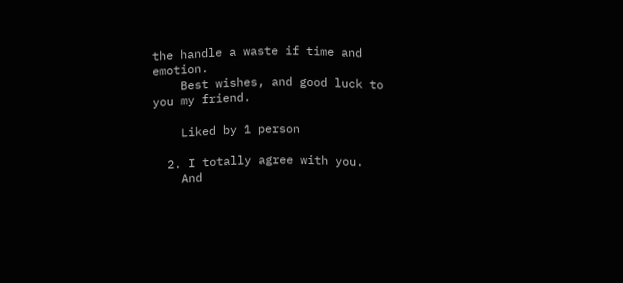the handle a waste if time and emotion.
    Best wishes, and good luck to you my friend.

    Liked by 1 person

  2. I totally agree with you.
    And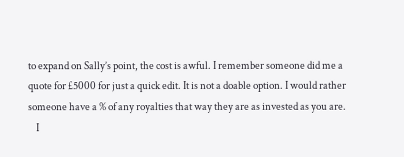to expand on Sally’s point, the cost is awful. I remember someone did me a quote for £5000 for just a quick edit. It is not a doable option. I would rather someone have a % of any royalties that way they are as invested as you are.
    I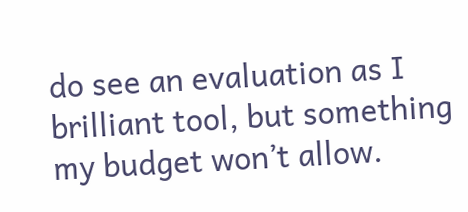do see an evaluation as I brilliant tool, but something my budget won’t allow.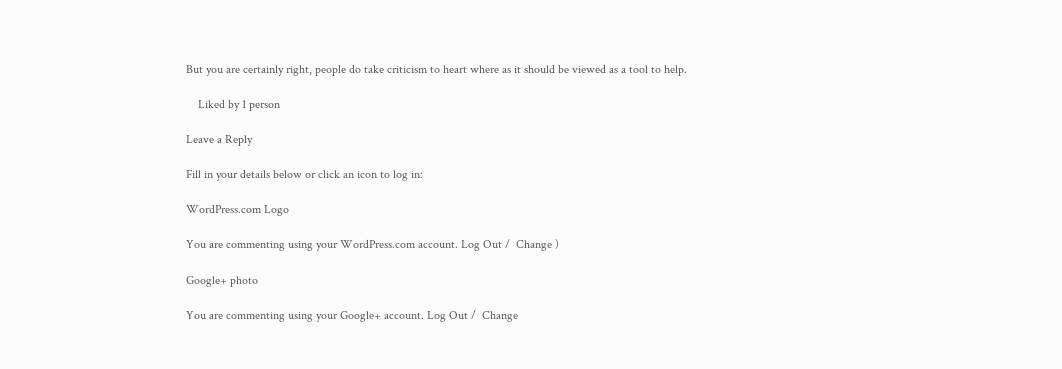But you are certainly right, people do take criticism to heart where as it should be viewed as a tool to help.

    Liked by 1 person

Leave a Reply

Fill in your details below or click an icon to log in:

WordPress.com Logo

You are commenting using your WordPress.com account. Log Out /  Change )

Google+ photo

You are commenting using your Google+ account. Log Out /  Change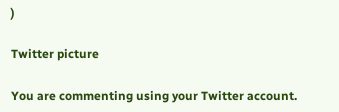)

Twitter picture

You are commenting using your Twitter account.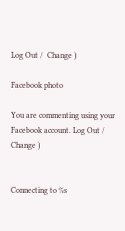Log Out /  Change )

Facebook photo

You are commenting using your Facebook account. Log Out /  Change )


Connecting to %s